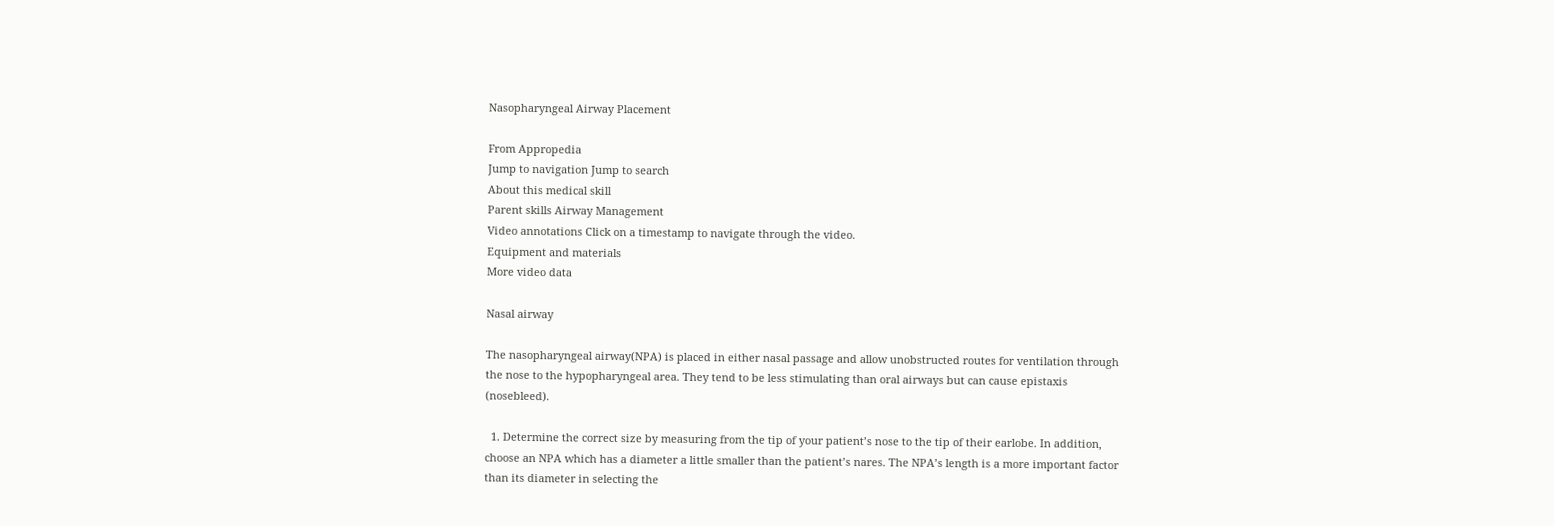Nasopharyngeal Airway Placement

From Appropedia
Jump to navigation Jump to search
About this medical skill
Parent skills Airway Management
Video annotations Click on a timestamp to navigate through the video.
Equipment and materials
More video data

Nasal airway

The nasopharyngeal airway(NPA) is placed in either nasal passage and allow unobstructed routes for ventilation through the nose to the hypopharyngeal area. They tend to be less stimulating than oral airways but can cause epistaxis (nosebleed).

  1. Determine the correct size by measuring from the tip of your patient’s nose to the tip of their earlobe. In addition, choose an NPA which has a diameter a little smaller than the patient’s nares. The NPA’s length is a more important factor than its diameter in selecting the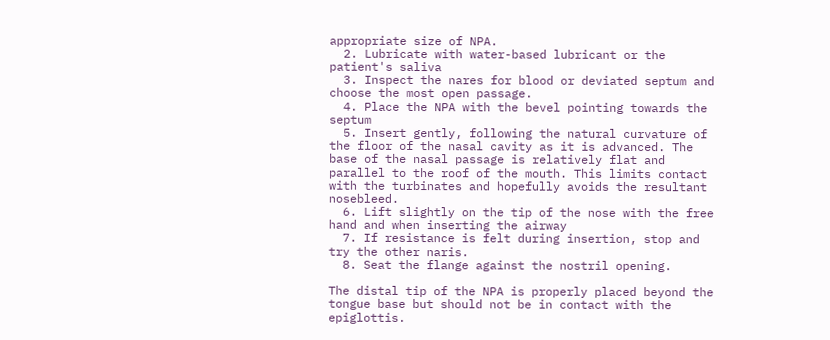appropriate size of NPA.
  2. Lubricate with water-based lubricant or the patient's saliva
  3. Inspect the nares for blood or deviated septum and choose the most open passage.
  4. Place the NPA with the bevel pointing towards the septum
  5. Insert gently, following the natural curvature of the floor of the nasal cavity as it is advanced. The base of the nasal passage is relatively flat and parallel to the roof of the mouth. This limits contact with the turbinates and hopefully avoids the resultant nosebleed.
  6. Lift slightly on the tip of the nose with the free hand and when inserting the airway
  7. If resistance is felt during insertion, stop and try the other naris.
  8. Seat the flange against the nostril opening.

The distal tip of the NPA is properly placed beyond the tongue base but should not be in contact with the epiglottis.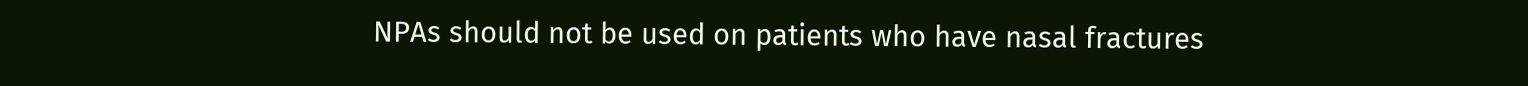NPAs should not be used on patients who have nasal fractures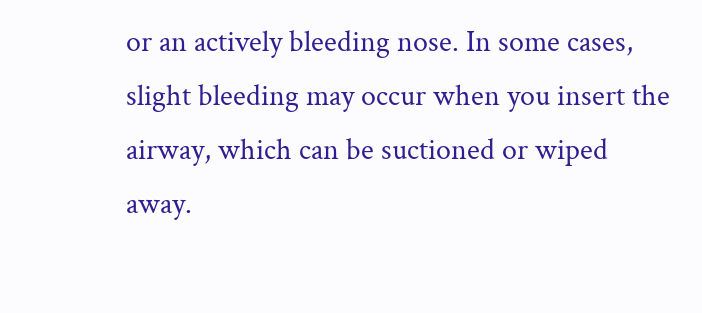or an actively bleeding nose. In some cases, slight bleeding may occur when you insert the airway, which can be suctioned or wiped away.